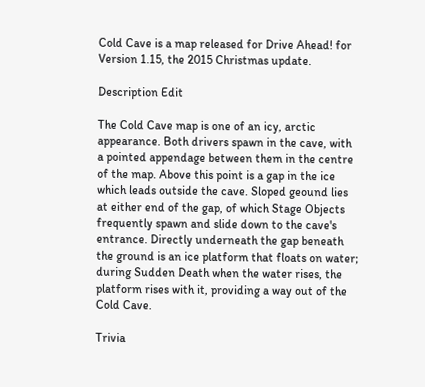Cold Cave is a map released for Drive Ahead! for Version 1.15, the 2015 Christmas update.

Description Edit

The Cold Cave map is one of an icy, arctic appearance. Both drivers spawn in the cave, with a pointed appendage between them in the centre of the map. Above this point is a gap in the ice which leads outside the cave. Sloped geound lies at either end of the gap, of which Stage Objects frequently spawn and slide down to the cave's entrance. Directly underneath the gap beneath the ground is an ice platform that floats on water; during Sudden Death when the water rises, the platform rises with it, providing a way out of the Cold Cave.

Trivia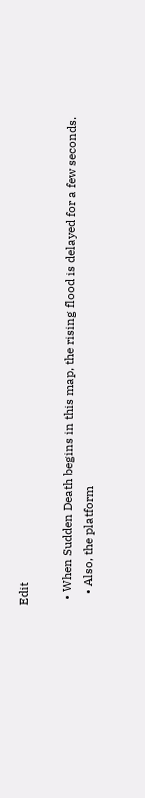Edit

  • When Sudden Death begins in this map, the rising flood is delayed for a few seconds.
    • Also, the platform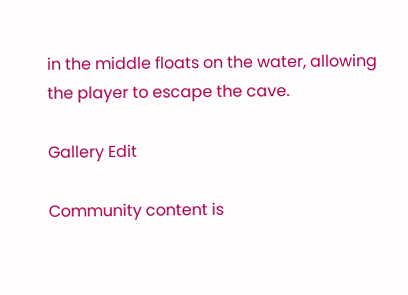in the middle floats on the water, allowing the player to escape the cave.

Gallery Edit

Community content is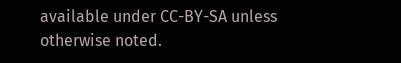available under CC-BY-SA unless otherwise noted.